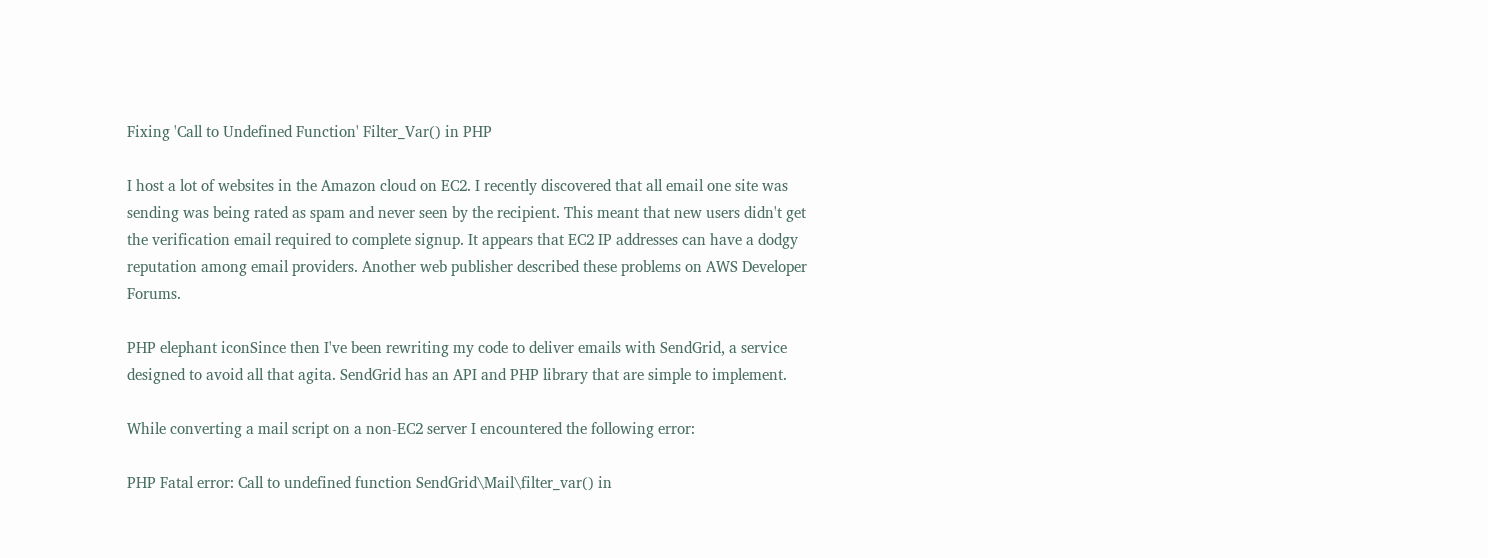Fixing 'Call to Undefined Function' Filter_Var() in PHP

I host a lot of websites in the Amazon cloud on EC2. I recently discovered that all email one site was sending was being rated as spam and never seen by the recipient. This meant that new users didn't get the verification email required to complete signup. It appears that EC2 IP addresses can have a dodgy reputation among email providers. Another web publisher described these problems on AWS Developer Forums.

PHP elephant iconSince then I've been rewriting my code to deliver emails with SendGrid, a service designed to avoid all that agita. SendGrid has an API and PHP library that are simple to implement.

While converting a mail script on a non-EC2 server I encountered the following error:

PHP Fatal error: Call to undefined function SendGrid\Mail\filter_var() in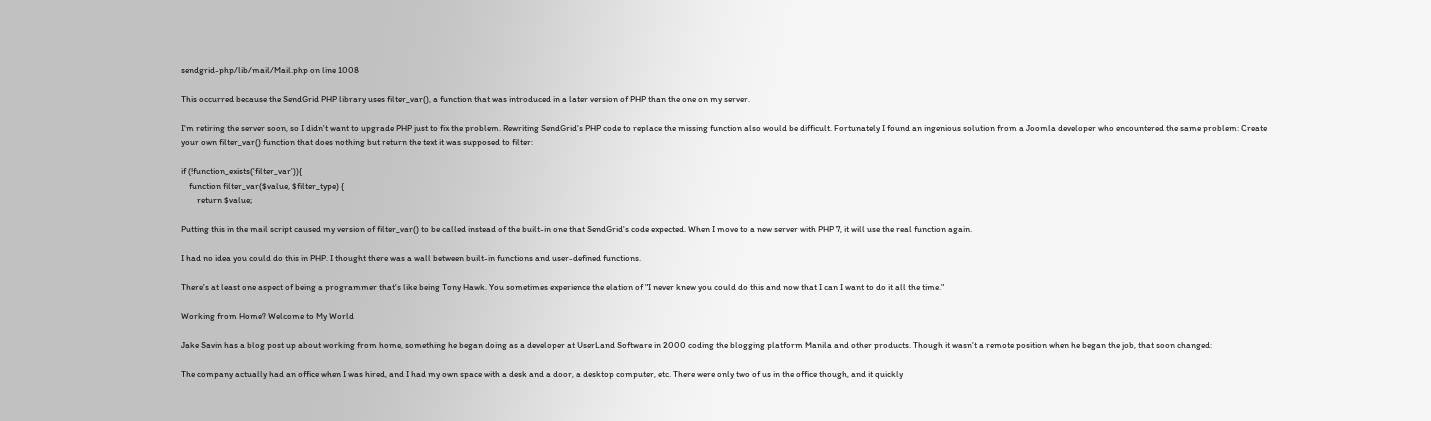sendgrid-php/lib/mail/Mail.php on line 1008

This occurred because the SendGrid PHP library uses filter_var(), a function that was introduced in a later version of PHP than the one on my server.

I'm retiring the server soon, so I didn't want to upgrade PHP just to fix the problem. Rewriting SendGrid's PHP code to replace the missing function also would be difficult. Fortunately I found an ingenious solution from a Joomla developer who encountered the same problem: Create your own filter_var() function that does nothing but return the text it was supposed to filter:

if (!function_exists('filter_var')){
    function filter_var($value, $filter_type) {
        return $value;

Putting this in the mail script caused my version of filter_var() to be called instead of the built-in one that SendGrid's code expected. When I move to a new server with PHP 7, it will use the real function again.

I had no idea you could do this in PHP. I thought there was a wall between built-in functions and user-defined functions.

There's at least one aspect of being a programmer that's like being Tony Hawk. You sometimes experience the elation of "I never knew you could do this and now that I can I want to do it all the time."

Working from Home? Welcome to My World

Jake Savin has a blog post up about working from home, something he began doing as a developer at UserLand Software in 2000 coding the blogging platform Manila and other products. Though it wasn't a remote position when he began the job, that soon changed:

The company actually had an office when I was hired, and I had my own space with a desk and a door, a desktop computer, etc. There were only two of us in the office though, and it quickly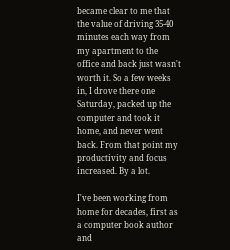became clear to me that the value of driving 35-40 minutes each way from my apartment to the office and back just wasn't worth it. So a few weeks in, I drove there one Saturday, packed up the computer and took it home, and never went back. From that point my productivity and focus increased. By a lot.

I've been working from home for decades, first as a computer book author and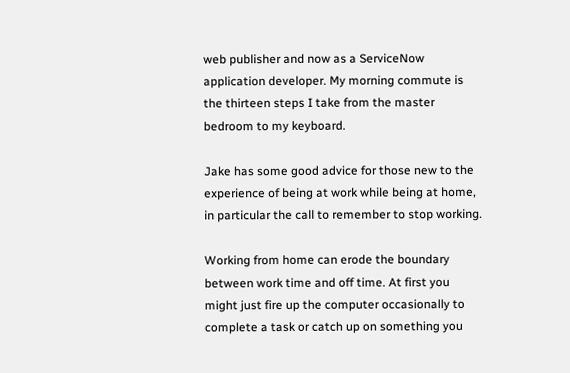web publisher and now as a ServiceNow application developer. My morning commute is the thirteen steps I take from the master bedroom to my keyboard.

Jake has some good advice for those new to the experience of being at work while being at home, in particular the call to remember to stop working.

Working from home can erode the boundary between work time and off time. At first you might just fire up the computer occasionally to complete a task or catch up on something you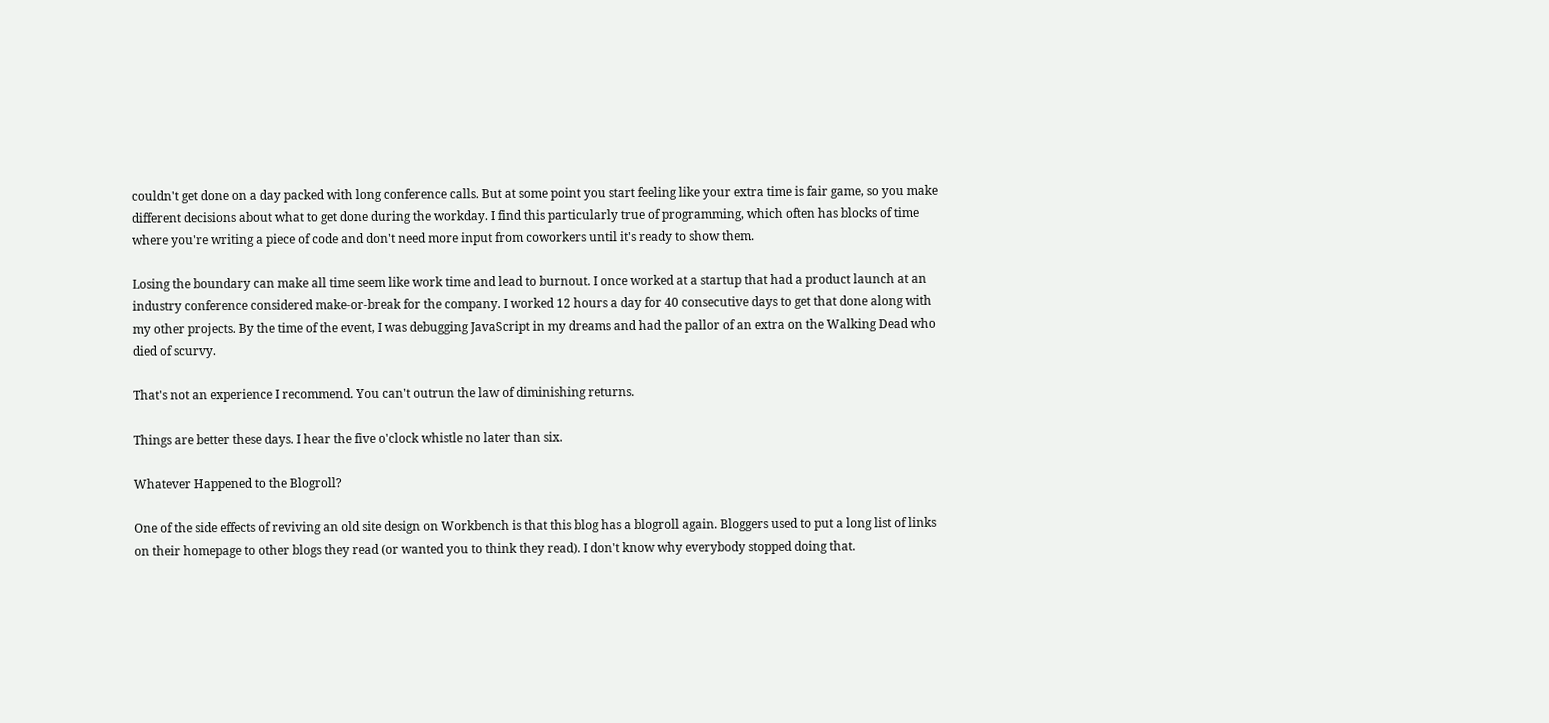couldn't get done on a day packed with long conference calls. But at some point you start feeling like your extra time is fair game, so you make different decisions about what to get done during the workday. I find this particularly true of programming, which often has blocks of time where you're writing a piece of code and don't need more input from coworkers until it's ready to show them.

Losing the boundary can make all time seem like work time and lead to burnout. I once worked at a startup that had a product launch at an industry conference considered make-or-break for the company. I worked 12 hours a day for 40 consecutive days to get that done along with my other projects. By the time of the event, I was debugging JavaScript in my dreams and had the pallor of an extra on the Walking Dead who died of scurvy.

That's not an experience I recommend. You can't outrun the law of diminishing returns.

Things are better these days. I hear the five o'clock whistle no later than six.

Whatever Happened to the Blogroll?

One of the side effects of reviving an old site design on Workbench is that this blog has a blogroll again. Bloggers used to put a long list of links on their homepage to other blogs they read (or wanted you to think they read). I don't know why everybody stopped doing that.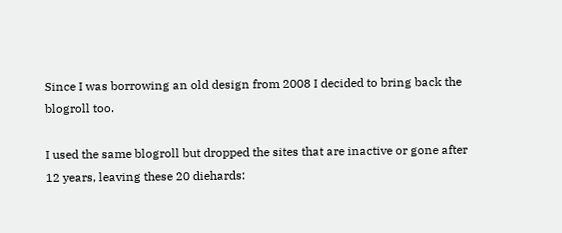Since I was borrowing an old design from 2008 I decided to bring back the blogroll too.

I used the same blogroll but dropped the sites that are inactive or gone after 12 years, leaving these 20 diehards: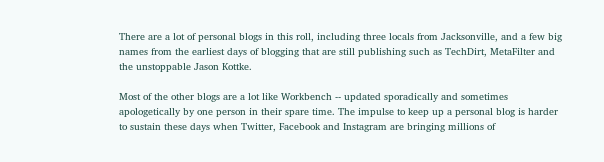There are a lot of personal blogs in this roll, including three locals from Jacksonville, and a few big names from the earliest days of blogging that are still publishing such as TechDirt, MetaFilter and the unstoppable Jason Kottke.

Most of the other blogs are a lot like Workbench -- updated sporadically and sometimes apologetically by one person in their spare time. The impulse to keep up a personal blog is harder to sustain these days when Twitter, Facebook and Instagram are bringing millions of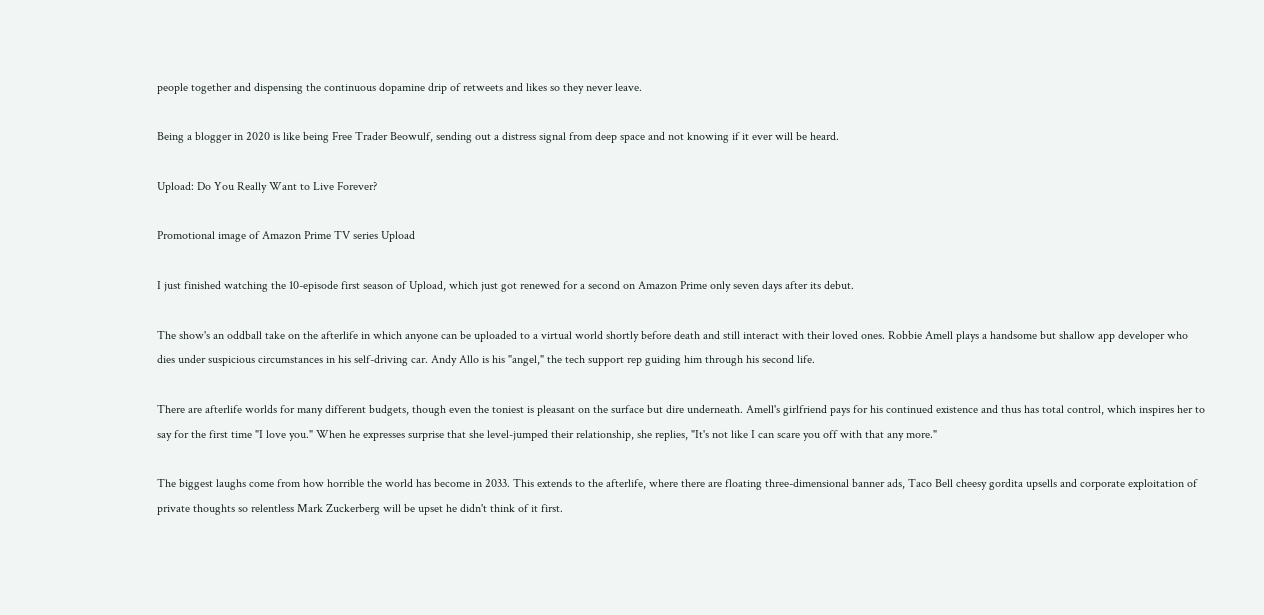people together and dispensing the continuous dopamine drip of retweets and likes so they never leave.

Being a blogger in 2020 is like being Free Trader Beowulf, sending out a distress signal from deep space and not knowing if it ever will be heard.

Upload: Do You Really Want to Live Forever?

Promotional image of Amazon Prime TV series Upload

I just finished watching the 10-episode first season of Upload, which just got renewed for a second on Amazon Prime only seven days after its debut.

The show's an oddball take on the afterlife in which anyone can be uploaded to a virtual world shortly before death and still interact with their loved ones. Robbie Amell plays a handsome but shallow app developer who dies under suspicious circumstances in his self-driving car. Andy Allo is his "angel," the tech support rep guiding him through his second life.

There are afterlife worlds for many different budgets, though even the toniest is pleasant on the surface but dire underneath. Amell's girlfriend pays for his continued existence and thus has total control, which inspires her to say for the first time "I love you." When he expresses surprise that she level-jumped their relationship, she replies, "It's not like I can scare you off with that any more."

The biggest laughs come from how horrible the world has become in 2033. This extends to the afterlife, where there are floating three-dimensional banner ads, Taco Bell cheesy gordita upsells and corporate exploitation of private thoughts so relentless Mark Zuckerberg will be upset he didn't think of it first.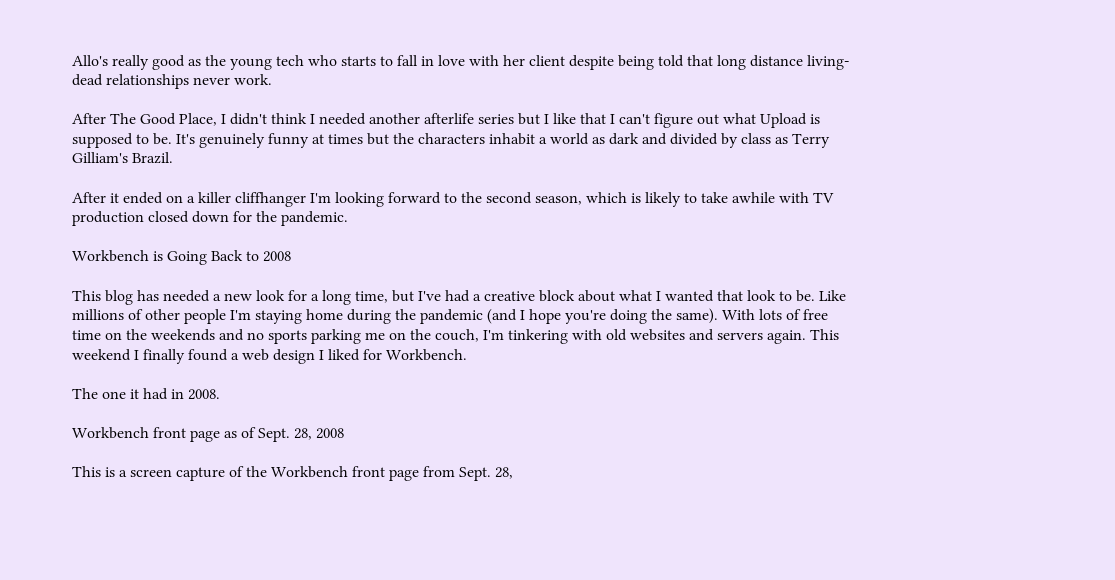Allo's really good as the young tech who starts to fall in love with her client despite being told that long distance living-dead relationships never work.

After The Good Place, I didn't think I needed another afterlife series but I like that I can't figure out what Upload is supposed to be. It's genuinely funny at times but the characters inhabit a world as dark and divided by class as Terry Gilliam's Brazil.

After it ended on a killer cliffhanger I'm looking forward to the second season, which is likely to take awhile with TV production closed down for the pandemic.

Workbench is Going Back to 2008

This blog has needed a new look for a long time, but I've had a creative block about what I wanted that look to be. Like millions of other people I'm staying home during the pandemic (and I hope you're doing the same). With lots of free time on the weekends and no sports parking me on the couch, I'm tinkering with old websites and servers again. This weekend I finally found a web design I liked for Workbench.

The one it had in 2008.

Workbench front page as of Sept. 28, 2008

This is a screen capture of the Workbench front page from Sept. 28,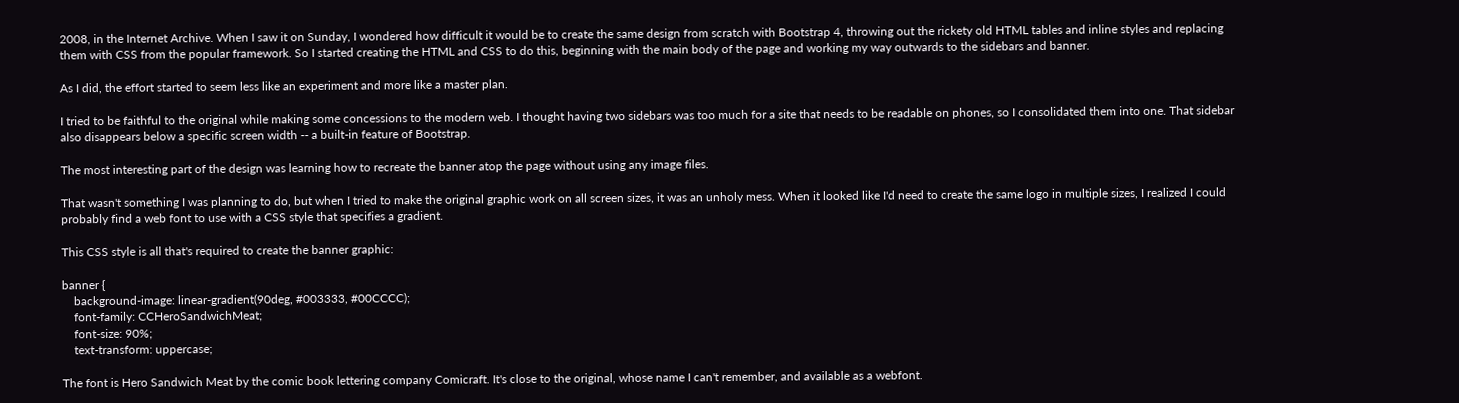2008, in the Internet Archive. When I saw it on Sunday, I wondered how difficult it would be to create the same design from scratch with Bootstrap 4, throwing out the rickety old HTML tables and inline styles and replacing them with CSS from the popular framework. So I started creating the HTML and CSS to do this, beginning with the main body of the page and working my way outwards to the sidebars and banner.

As I did, the effort started to seem less like an experiment and more like a master plan.

I tried to be faithful to the original while making some concessions to the modern web. I thought having two sidebars was too much for a site that needs to be readable on phones, so I consolidated them into one. That sidebar also disappears below a specific screen width -- a built-in feature of Bootstrap.

The most interesting part of the design was learning how to recreate the banner atop the page without using any image files.

That wasn't something I was planning to do, but when I tried to make the original graphic work on all screen sizes, it was an unholy mess. When it looked like I'd need to create the same logo in multiple sizes, I realized I could probably find a web font to use with a CSS style that specifies a gradient.

This CSS style is all that's required to create the banner graphic:

banner {
    background-image: linear-gradient(90deg, #003333, #00CCCC);
    font-family: CCHeroSandwichMeat;
    font-size: 90%;
    text-transform: uppercase;

The font is Hero Sandwich Meat by the comic book lettering company Comicraft. It's close to the original, whose name I can't remember, and available as a webfont.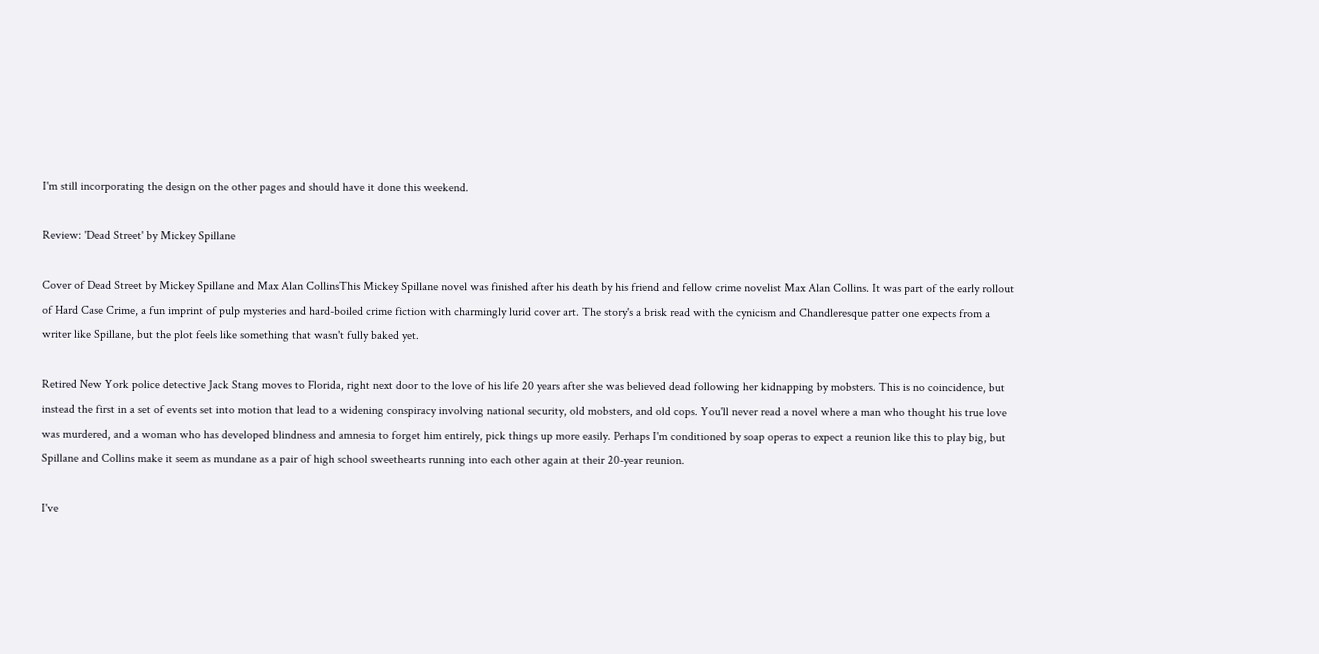I'm still incorporating the design on the other pages and should have it done this weekend.

Review: 'Dead Street' by Mickey Spillane

Cover of Dead Street by Mickey Spillane and Max Alan CollinsThis Mickey Spillane novel was finished after his death by his friend and fellow crime novelist Max Alan Collins. It was part of the early rollout of Hard Case Crime, a fun imprint of pulp mysteries and hard-boiled crime fiction with charmingly lurid cover art. The story's a brisk read with the cynicism and Chandleresque patter one expects from a writer like Spillane, but the plot feels like something that wasn't fully baked yet.

Retired New York police detective Jack Stang moves to Florida, right next door to the love of his life 20 years after she was believed dead following her kidnapping by mobsters. This is no coincidence, but instead the first in a set of events set into motion that lead to a widening conspiracy involving national security, old mobsters, and old cops. You'll never read a novel where a man who thought his true love was murdered, and a woman who has developed blindness and amnesia to forget him entirely, pick things up more easily. Perhaps I'm conditioned by soap operas to expect a reunion like this to play big, but Spillane and Collins make it seem as mundane as a pair of high school sweethearts running into each other again at their 20-year reunion.

I've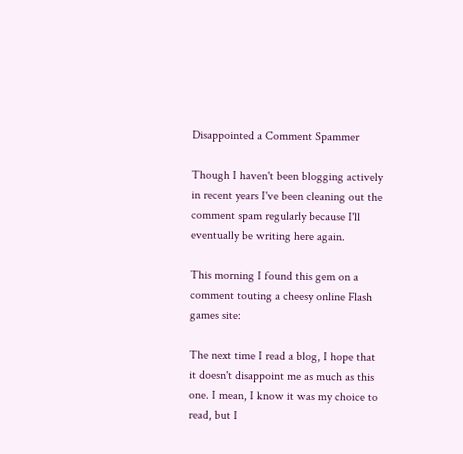Disappointed a Comment Spammer

Though I haven't been blogging actively in recent years I've been cleaning out the comment spam regularly because I'll eventually be writing here again.

This morning I found this gem on a comment touting a cheesy online Flash games site:

The next time I read a blog, I hope that it doesn't disappoint me as much as this one. I mean, I know it was my choice to read, but I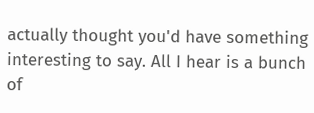actually thought you'd have something interesting to say. All I hear is a bunch of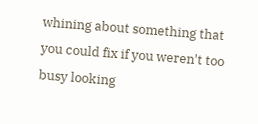whining about something that you could fix if you weren't too busy looking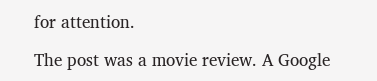for attention.

The post was a movie review. A Google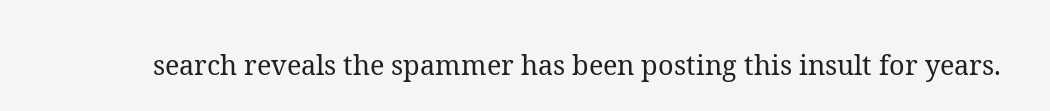search reveals the spammer has been posting this insult for years.